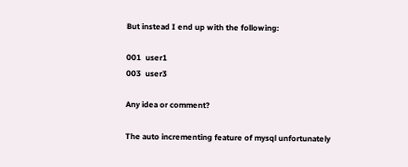But instead I end up with the following:

001  user1
003  user3

Any idea or comment?

The auto incrementing feature of mysql unfortunately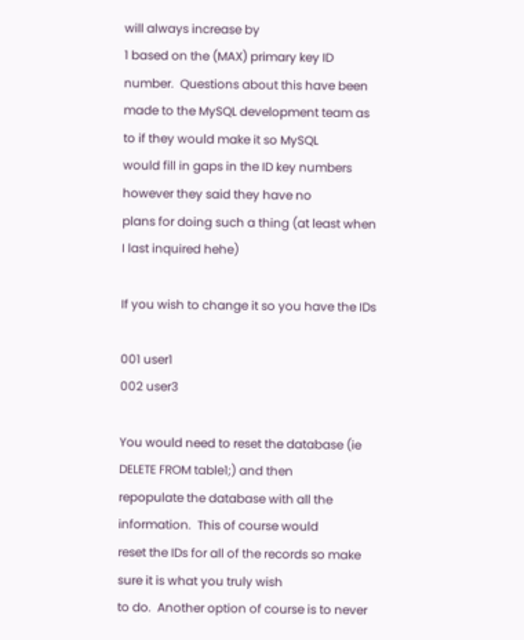will always increase by
1 based on the (MAX) primary key ID number.  Questions about this have been
made to the MySQL development team as to if they would make it so MySQL
would fill in gaps in the ID key numbers however they said they have no
plans for doing such a thing (at least when I last inquired hehe)

If you wish to change it so you have the IDs

001 user1
002 user3

You would need to reset the database (ie  DELETE FROM table1;) and then
repopulate the database with all the information.  This of course would
reset the IDs for all of the records so make sure it is what you truly wish
to do.  Another option of course is to never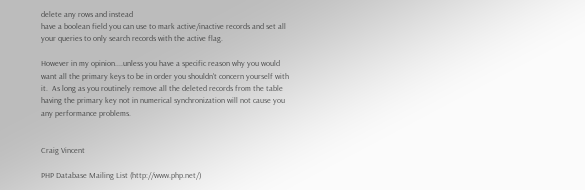delete any rows and instead
have a boolean field you can use to mark active/inactive records and set all
your queries to only search records with the active flag.

However in my opinion....unless you have a specific reason why you would
want all the primary keys to be in order you shouldn't concern yourself with
it.  As long as you routinely remove all the deleted records from the table
having the primary key not in numerical synchronization will not cause you
any performance problems.


Craig Vincent

PHP Database Mailing List (http://www.php.net/)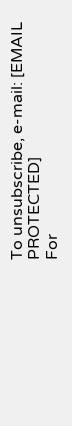To unsubscribe, e-mail: [EMAIL PROTECTED]
For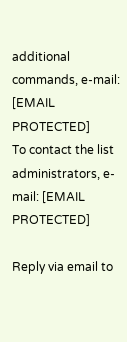additional commands, e-mail: [EMAIL PROTECTED]
To contact the list administrators, e-mail: [EMAIL PROTECTED]

Reply via email to